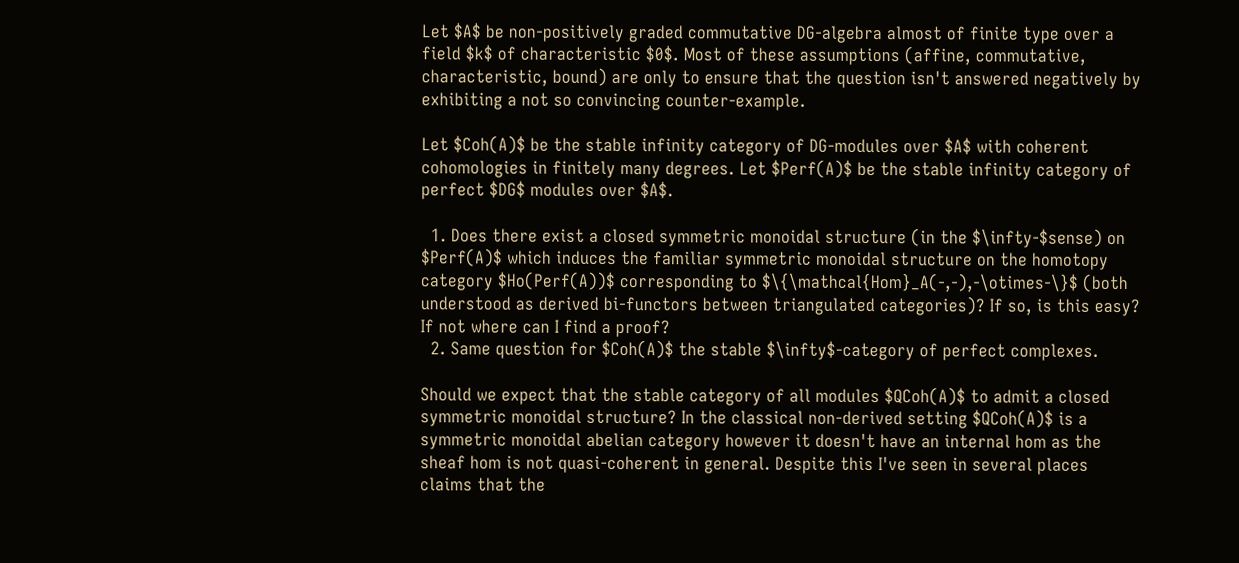Let $A$ be non-positively graded commutative DG-algebra almost of finite type over a field $k$ of characteristic $0$. Most of these assumptions (affine, commutative, characteristic, bound) are only to ensure that the question isn't answered negatively by exhibiting a not so convincing counter-example.

Let $Coh(A)$ be the stable infinity category of DG-modules over $A$ with coherent cohomologies in finitely many degrees. Let $Perf(A)$ be the stable infinity category of perfect $DG$ modules over $A$.

  1. Does there exist a closed symmetric monoidal structure (in the $\infty-$sense) on $Perf(A)$ which induces the familiar symmetric monoidal structure on the homotopy category $Ho(Perf(A))$ corresponding to $\{\mathcal{Hom}_A(-,-),-\otimes-\}$ (both understood as derived bi-functors between triangulated categories)? If so, is this easy? If not where can I find a proof?
  2. Same question for $Coh(A)$ the stable $\infty$-category of perfect complexes.

Should we expect that the stable category of all modules $QCoh(A)$ to admit a closed symmetric monoidal structure? In the classical non-derived setting $QCoh(A)$ is a symmetric monoidal abelian category however it doesn't have an internal hom as the sheaf hom is not quasi-coherent in general. Despite this I've seen in several places claims that the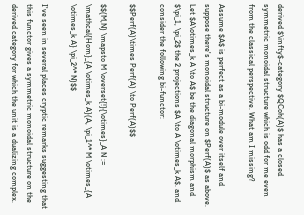derived $\infty$-category $QCoh(A)$ has a closed symmetric monoidal structure which is odd for me even from the classical perspective. What am I missing?

Assume $A$ is perfect as a bi-module over itself and suppose there's monoidal structure on $Perf(A)$ as above. Let $A\otimes_k A \to A$ be the diagonal morphism and $\pi_1, \pi_2$ the 2 projections $A \to A \otimes_k A$. and consider the following bi-functor:

$$Perf(A)\times Perf(A) \to Perf(A)$$

$$(M,N) \mapsto M \overset{!}{\otimes}_A N := \mathcal{Hom}_{A \otimes_k A}(A, \pi_1^* M \otimes_{A \otimes_k A} \pi_2^* N)$$

I've seen in several places cryptic remarks suggesting that this functor gives a symmetric monoidal structure on the derived category for which the unit is a dualizing complex.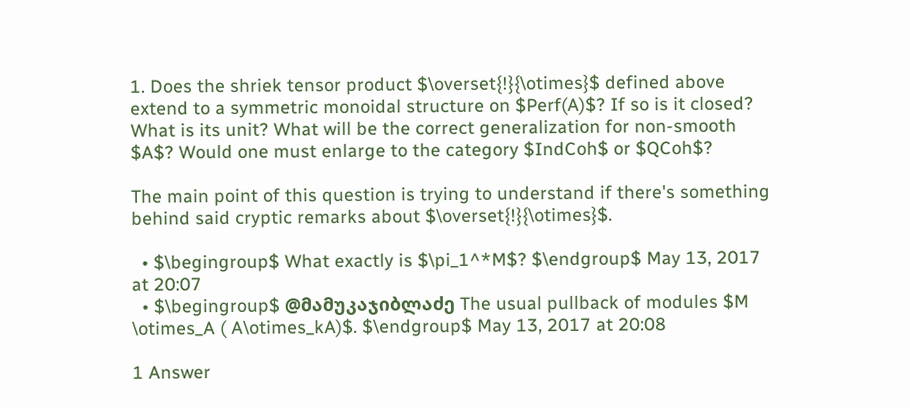1. Does the shriek tensor product $\overset{!}{\otimes}$ defined above extend to a symmetric monoidal structure on $Perf(A)$? If so is it closed? What is its unit? What will be the correct generalization for non-smooth $A$? Would one must enlarge to the category $IndCoh$ or $QCoh$?

The main point of this question is trying to understand if there's something behind said cryptic remarks about $\overset{!}{\otimes}$.

  • $\begingroup$ What exactly is $\pi_1^*M$? $\endgroup$ May 13, 2017 at 20:07
  • $\begingroup$ @მამუკაჯიბლაძე The usual pullback of modules $M \otimes_A ( A\otimes_kA)$. $\endgroup$ May 13, 2017 at 20:08

1 Answer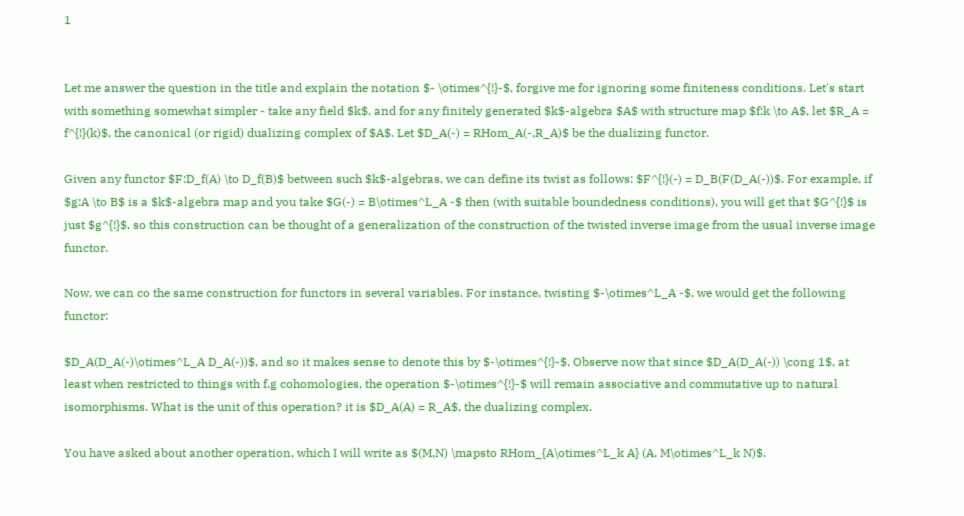1


Let me answer the question in the title and explain the notation $- \otimes^{!}-$, forgive me for ignoring some finiteness conditions. Let's start with something somewhat simpler - take any field $k$, and for any finitely generated $k$-algebra $A$ with structure map $f:k \to A$, let $R_A = f^{!}(k)$, the canonical (or rigid) dualizing complex of $A$. Let $D_A(-) = RHom_A(-,R_A)$ be the dualizing functor.

Given any functor $F:D_f(A) \to D_f(B)$ between such $k$-algebras, we can define its twist as follows: $F^{!}(-) = D_B(F(D_A(-))$. For example, if $g:A \to B$ is a $k$-algebra map and you take $G(-) = B\otimes^L_A -$ then (with suitable boundedness conditions), you will get that $G^{!}$ is just $g^{!}$, so this construction can be thought of a generalization of the construction of the twisted inverse image from the usual inverse image functor.

Now, we can co the same construction for functors in several variables. For instance, twisting $-\otimes^L_A -$, we would get the following functor:

$D_A(D_A(-)\otimes^L_A D_A(-))$, and so it makes sense to denote this by $-\otimes^{!}-$. Observe now that since $D_A(D_A(-)) \cong 1$, at least when restricted to things with f.g cohomologies, the operation $-\otimes^{!}-$ will remain associative and commutative up to natural isomorphisms. What is the unit of this operation? it is $D_A(A) = R_A$, the dualizing complex.

You have asked about another operation, which I will write as $(M,N) \mapsto RHom_{A\otimes^L_k A} (A, M\otimes^L_k N)$.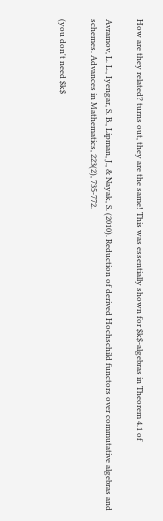How are they related? turns out, they are the same! This was essentially shown for $k$-algebras in Theorem 4.1 of

Avramov, L. L., Iyengar, S. B., Lipman, J., & Nayak, S. (2010). Reduction of derived Hochschild functors over commutative algebras and schemes. Advances in Mathematics, 223(2), 735-772.

(you don't need $k$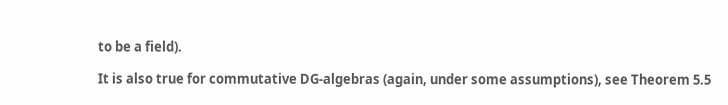to be a field).

It is also true for commutative DG-algebras (again, under some assumptions), see Theorem 5.5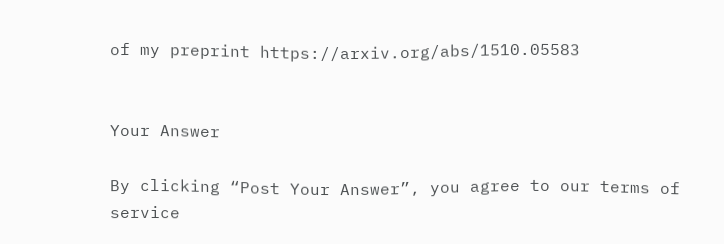of my preprint https://arxiv.org/abs/1510.05583


Your Answer

By clicking “Post Your Answer”, you agree to our terms of service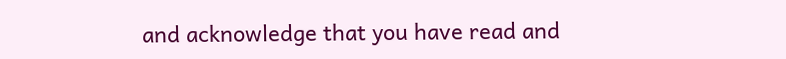and acknowledge that you have read and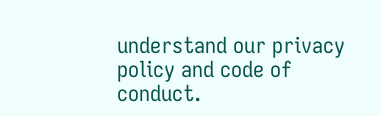understand our privacy policy and code of conduct.